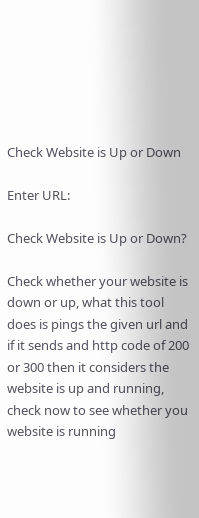Check Website is Up or Down

Enter URL:

Check Website is Up or Down?

Check whether your website is down or up, what this tool does is pings the given url and if it sends and http code of 200 or 300 then it considers the website is up and running, check now to see whether you website is running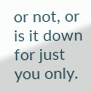or not, or is it down for just you only.